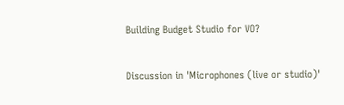Building Budget Studio for VO?

Discussion in 'Microphones (live or studio)'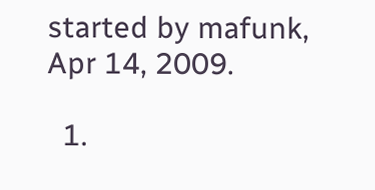started by mafunk, Apr 14, 2009.

  1.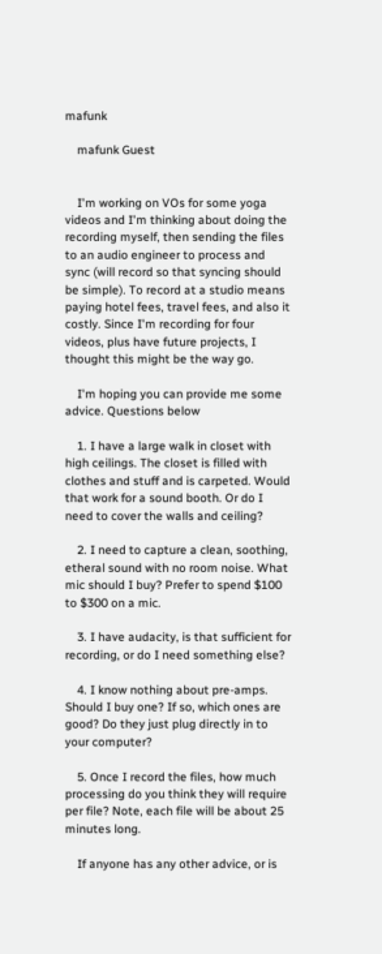mafunk

    mafunk Guest


    I'm working on VOs for some yoga videos and I'm thinking about doing the recording myself, then sending the files to an audio engineer to process and sync (will record so that syncing should be simple). To record at a studio means paying hotel fees, travel fees, and also it costly. Since I'm recording for four videos, plus have future projects, I thought this might be the way go.

    I'm hoping you can provide me some advice. Questions below

    1. I have a large walk in closet with high ceilings. The closet is filled with clothes and stuff and is carpeted. Would that work for a sound booth. Or do I need to cover the walls and ceiling?

    2. I need to capture a clean, soothing, etheral sound with no room noise. What mic should I buy? Prefer to spend $100 to $300 on a mic.

    3. I have audacity, is that sufficient for recording, or do I need something else?

    4. I know nothing about pre-amps. Should I buy one? If so, which ones are good? Do they just plug directly in to your computer?

    5. Once I record the files, how much processing do you think they will require per file? Note, each file will be about 25 minutes long.

    If anyone has any other advice, or is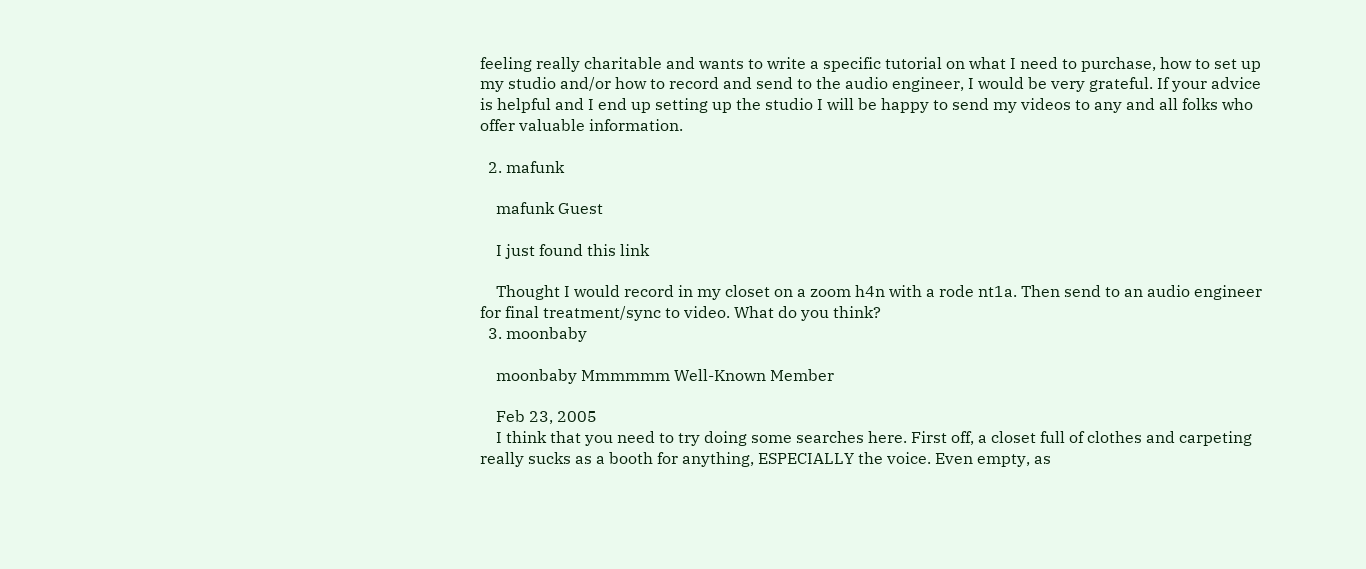feeling really charitable and wants to write a specific tutorial on what I need to purchase, how to set up my studio and/or how to record and send to the audio engineer, I would be very grateful. If your advice is helpful and I end up setting up the studio I will be happy to send my videos to any and all folks who offer valuable information.

  2. mafunk

    mafunk Guest

    I just found this link

    Thought I would record in my closet on a zoom h4n with a rode nt1a. Then send to an audio engineer for final treatment/sync to video. What do you think?
  3. moonbaby

    moonbaby Mmmmmm Well-Known Member

    Feb 23, 2005
    I think that you need to try doing some searches here. First off, a closet full of clothes and carpeting really sucks as a booth for anything, ESPECIALLY the voice. Even empty, as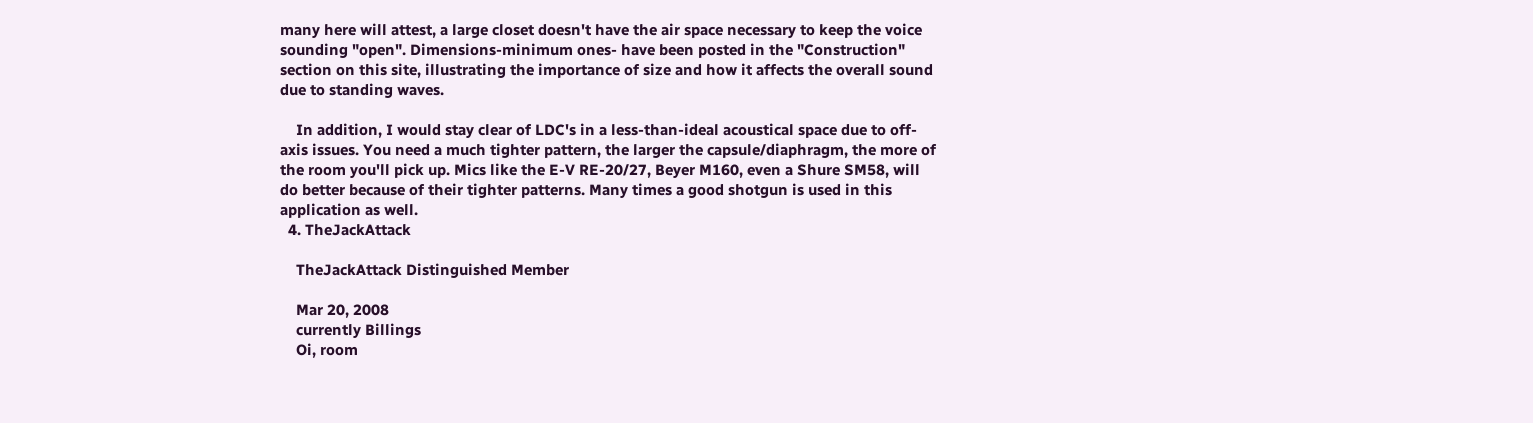many here will attest, a large closet doesn't have the air space necessary to keep the voice sounding "open". Dimensions-minimum ones- have been posted in the "Construction" section on this site, illustrating the importance of size and how it affects the overall sound due to standing waves.

    In addition, I would stay clear of LDC's in a less-than-ideal acoustical space due to off-axis issues. You need a much tighter pattern, the larger the capsule/diaphragm, the more of the room you'll pick up. Mics like the E-V RE-20/27, Beyer M160, even a Shure SM58, will do better because of their tighter patterns. Many times a good shotgun is used in this application as well.
  4. TheJackAttack

    TheJackAttack Distinguished Member

    Mar 20, 2008
    currently Billings
    Oi, room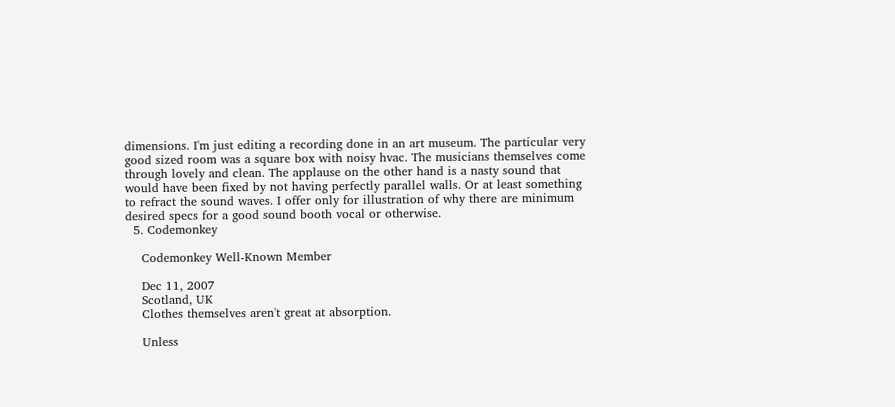dimensions. I'm just editing a recording done in an art museum. The particular very good sized room was a square box with noisy hvac. The musicians themselves come through lovely and clean. The applause on the other hand is a nasty sound that would have been fixed by not having perfectly parallel walls. Or at least something to refract the sound waves. I offer only for illustration of why there are minimum desired specs for a good sound booth vocal or otherwise.
  5. Codemonkey

    Codemonkey Well-Known Member

    Dec 11, 2007
    Scotland, UK
    Clothes themselves aren't great at absorption.

    Unless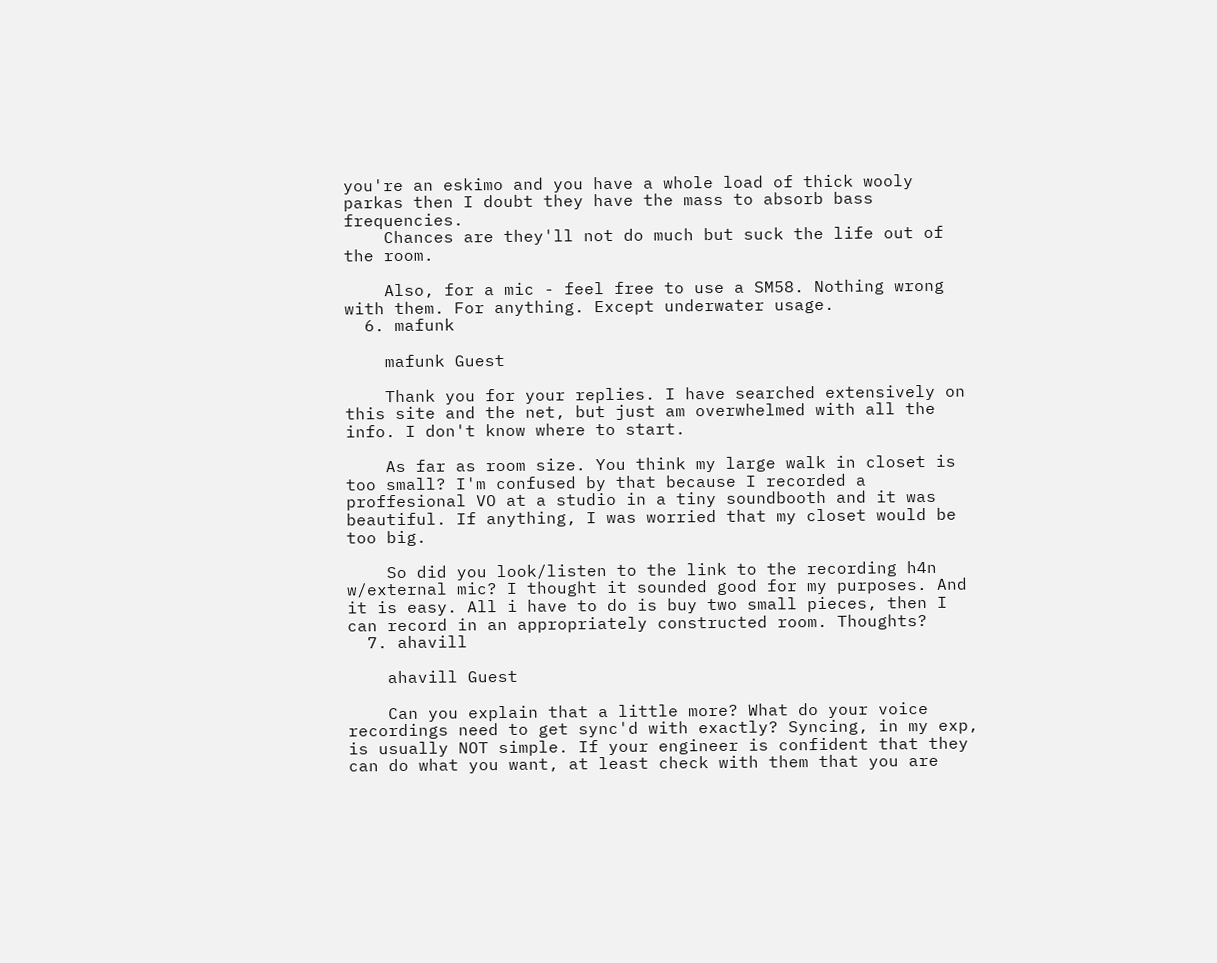you're an eskimo and you have a whole load of thick wooly parkas then I doubt they have the mass to absorb bass frequencies.
    Chances are they'll not do much but suck the life out of the room.

    Also, for a mic - feel free to use a SM58. Nothing wrong with them. For anything. Except underwater usage.
  6. mafunk

    mafunk Guest

    Thank you for your replies. I have searched extensively on this site and the net, but just am overwhelmed with all the info. I don't know where to start.

    As far as room size. You think my large walk in closet is too small? I'm confused by that because I recorded a proffesional VO at a studio in a tiny soundbooth and it was beautiful. If anything, I was worried that my closet would be too big.

    So did you look/listen to the link to the recording h4n w/external mic? I thought it sounded good for my purposes. And it is easy. All i have to do is buy two small pieces, then I can record in an appropriately constructed room. Thoughts?
  7. ahavill

    ahavill Guest

    Can you explain that a little more? What do your voice recordings need to get sync'd with exactly? Syncing, in my exp, is usually NOT simple. If your engineer is confident that they can do what you want, at least check with them that you are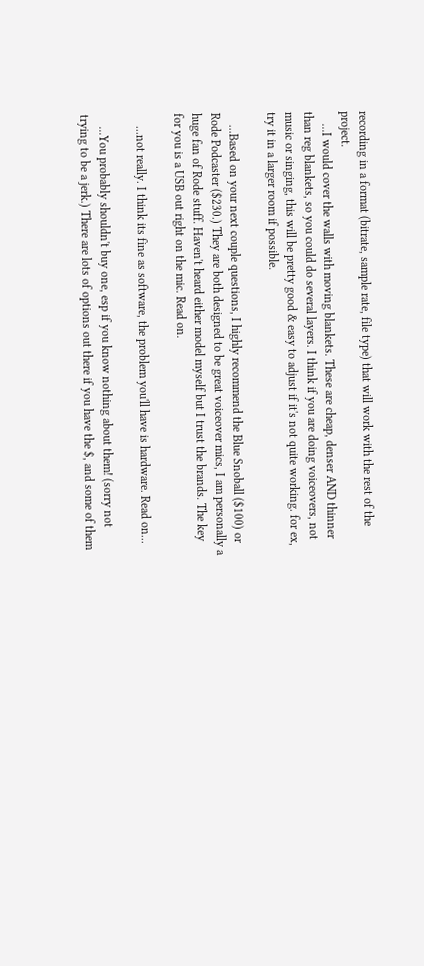recording in a format (bitrate, sample rate, file type) that will work with the rest of the project.
    ...I would cover the walls with moving blankets. These are cheap, denser AND thinner than reg blankets, so you could do several layers. I think if you are doing voiceovers, not music or singing, this will be pretty good & easy to adjust if it's not quite working. for ex, try it in a larger room if possible.

    ...Based on your next couple questions, I highly recommend the Blue Snoball ($100) or Rode Podcaster ($230.) They are both designed to be great voiceover mics, I am personally a huge fan of Rode stuff. Haven't heard either model myself but I trust the brands. The key for you is a USB out right on the mic. Read on.

    ...not really. I think its fine as software, the problem you'll have is hardware. Read on...

    ...You probably shouldn't buy one, esp if you know nothing about them! (sorry not trying to be a jerk.) There are lots of options out there if you have the $, and some of them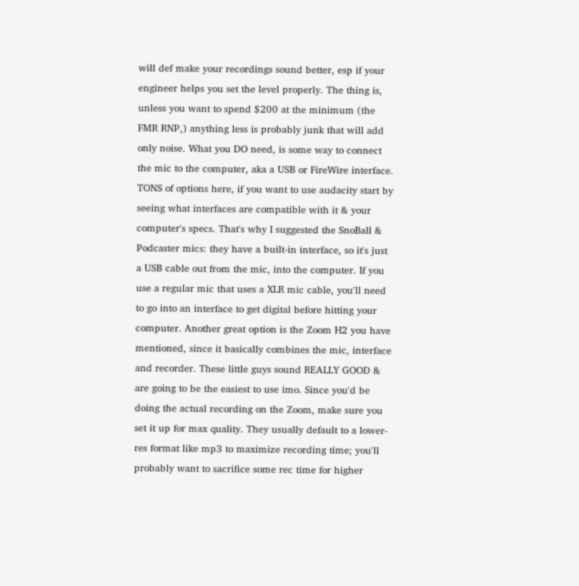will def make your recordings sound better, esp if your engineer helps you set the level properly. The thing is, unless you want to spend $200 at the minimum (the FMR RNP,) anything less is probably junk that will add only noise. What you DO need, is some way to connect the mic to the computer, aka a USB or FireWire interface. TONS of options here, if you want to use audacity start by seeing what interfaces are compatible with it & your computer's specs. That's why I suggested the SnoBall & Podcaster mics: they have a built-in interface, so it's just a USB cable out from the mic, into the computer. If you use a regular mic that uses a XLR mic cable, you'll need to go into an interface to get digital before hitting your computer. Another great option is the Zoom H2 you have mentioned, since it basically combines the mic, interface and recorder. These little guys sound REALLY GOOD & are going to be the easiest to use imo. Since you'd be doing the actual recording on the Zoom, make sure you set it up for max quality. They usually default to a lower-res format like mp3 to maximize recording time; you'll probably want to sacrifice some rec time for higher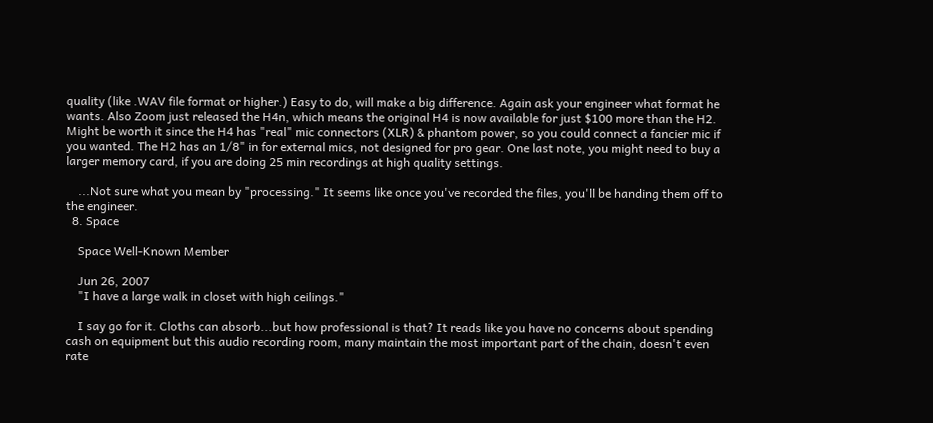quality (like .WAV file format or higher.) Easy to do, will make a big difference. Again ask your engineer what format he wants. Also Zoom just released the H4n, which means the original H4 is now available for just $100 more than the H2. Might be worth it since the H4 has "real" mic connectors (XLR) & phantom power, so you could connect a fancier mic if you wanted. The H2 has an 1/8" in for external mics, not designed for pro gear. One last note, you might need to buy a larger memory card, if you are doing 25 min recordings at high quality settings.

    ...Not sure what you mean by "processing." It seems like once you've recorded the files, you'll be handing them off to the engineer.
  8. Space

    Space Well-Known Member

    Jun 26, 2007
    "I have a large walk in closet with high ceilings."

    I say go for it. Cloths can absorb...but how professional is that? It reads like you have no concerns about spending cash on equipment but this audio recording room, many maintain the most important part of the chain, doesn't even rate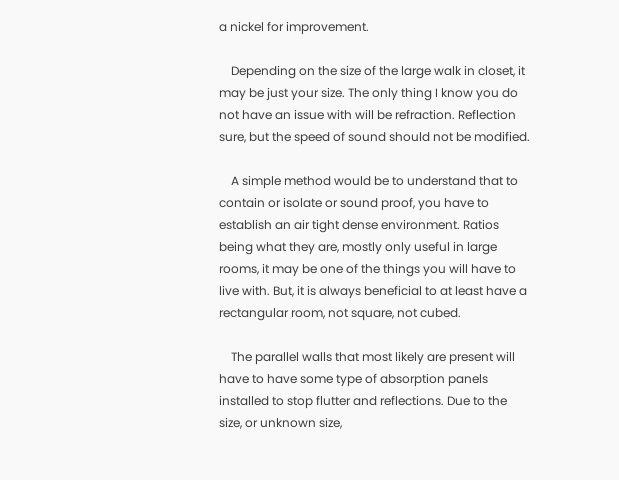a nickel for improvement.

    Depending on the size of the large walk in closet, it may be just your size. The only thing I know you do not have an issue with will be refraction. Reflection sure, but the speed of sound should not be modified.

    A simple method would be to understand that to contain or isolate or sound proof, you have to establish an air tight dense environment. Ratios being what they are, mostly only useful in large rooms, it may be one of the things you will have to live with. But, it is always beneficial to at least have a rectangular room, not square, not cubed.

    The parallel walls that most likely are present will have to have some type of absorption panels installed to stop flutter and reflections. Due to the size, or unknown size,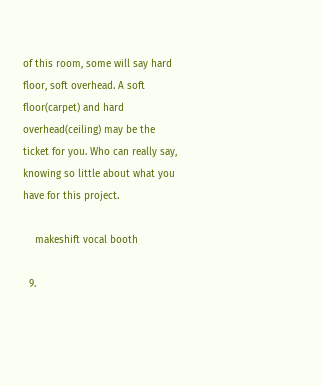of this room, some will say hard floor, soft overhead. A soft floor(carpet) and hard overhead(ceiling) may be the ticket for you. Who can really say, knowing so little about what you have for this project.

    makeshift vocal booth

  9.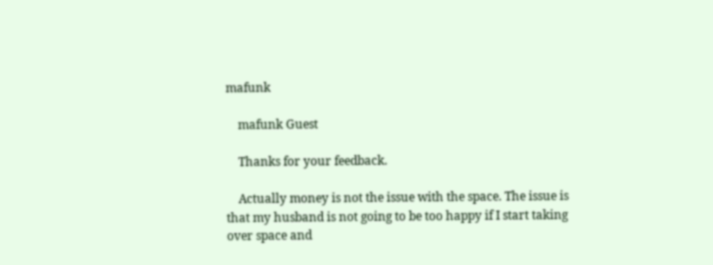mafunk

    mafunk Guest

    Thanks for your feedback.

    Actually money is not the issue with the space. The issue is that my husband is not going to be too happy if I start taking over space and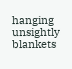hanging unsightly blankets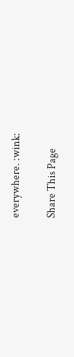everywhere. :wink:

Share This Page